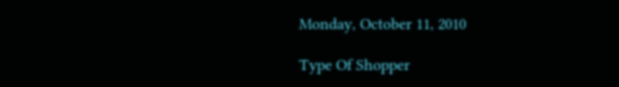Monday, October 11, 2010

Type Of Shopper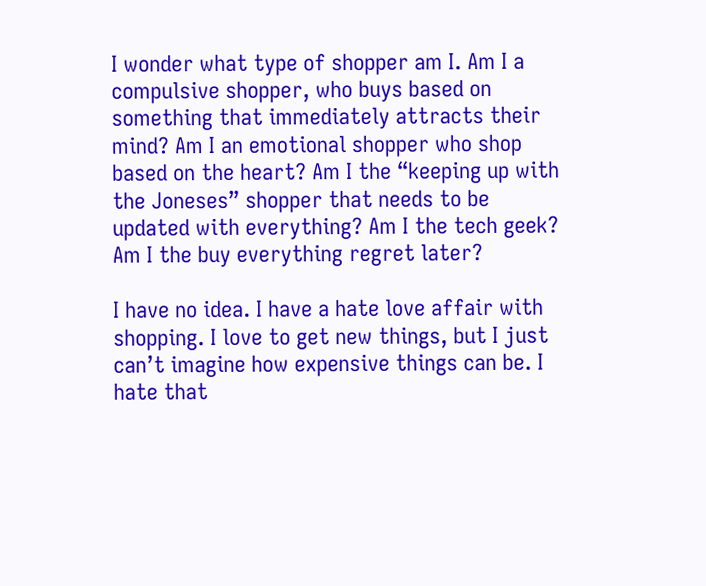I wonder what type of shopper am I. Am I a compulsive shopper, who buys based on something that immediately attracts their mind? Am I an emotional shopper who shop based on the heart? Am I the “keeping up with the Joneses” shopper that needs to be updated with everything? Am I the tech geek? Am I the buy everything regret later?

I have no idea. I have a hate love affair with shopping. I love to get new things, but I just can’t imagine how expensive things can be. I hate that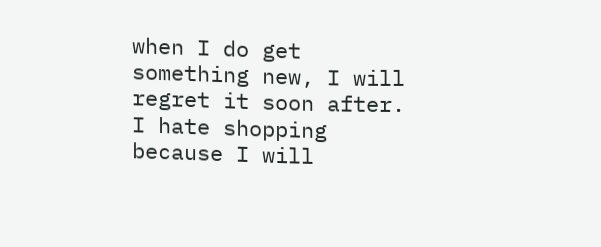when I do get something new, I will regret it soon after. I hate shopping because I will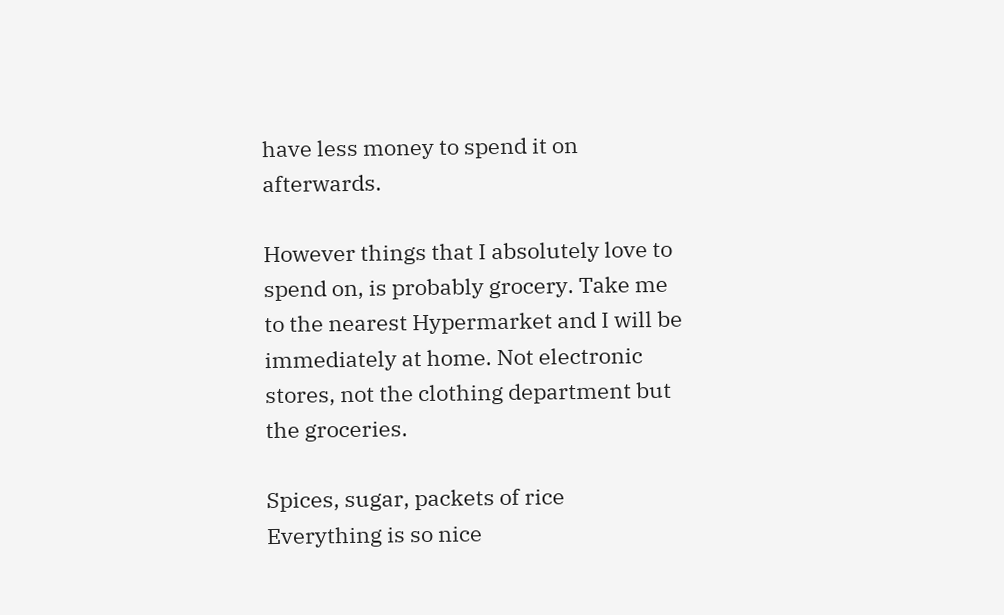have less money to spend it on afterwards.

However things that I absolutely love to spend on, is probably grocery. Take me to the nearest Hypermarket and I will be immediately at home. Not electronic stores, not the clothing department but the groceries.

Spices, sugar, packets of rice
Everything is so nice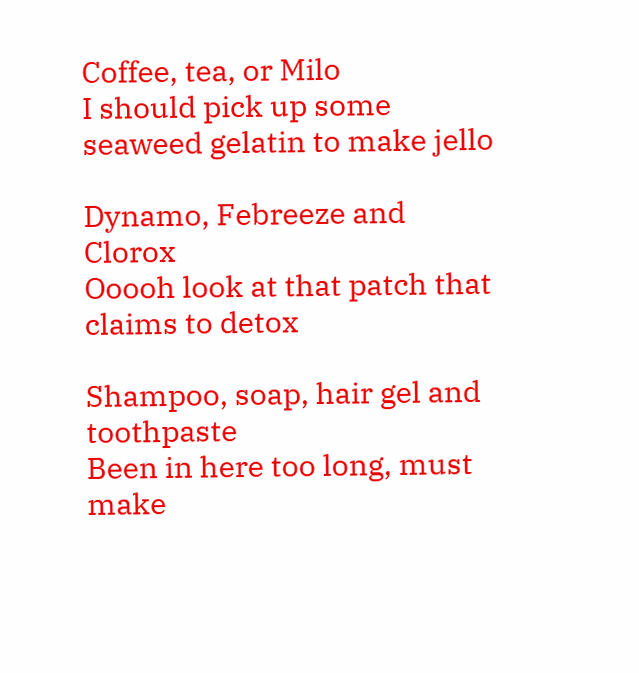Coffee, tea, or Milo
I should pick up some seaweed gelatin to make jello

Dynamo, Febreeze and Clorox
Ooooh look at that patch that claims to detox

Shampoo, soap, hair gel and toothpaste
Been in here too long, must make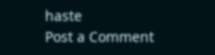haste
Post a Comment